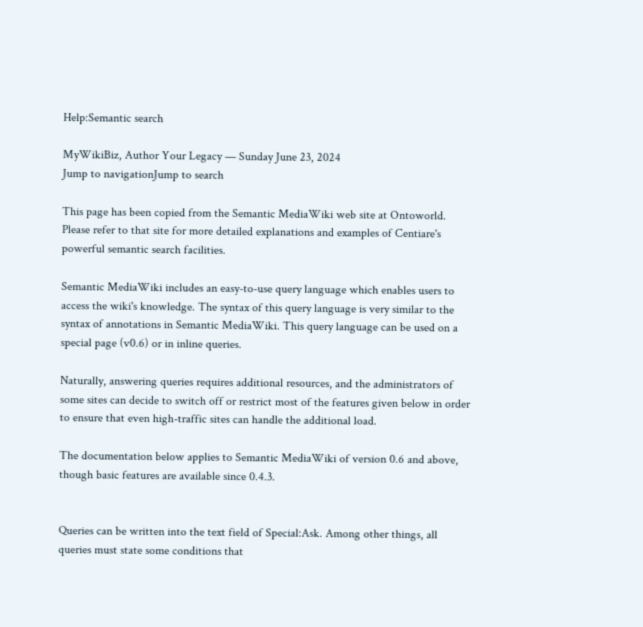Help:Semantic search

MyWikiBiz, Author Your Legacy — Sunday June 23, 2024
Jump to navigationJump to search

This page has been copied from the Semantic MediaWiki web site at Ontoworld. Please refer to that site for more detailed explanations and examples of Centiare's powerful semantic search facilities.

Semantic MediaWiki includes an easy-to-use query language which enables users to access the wiki's knowledge. The syntax of this query language is very similar to the syntax of annotations in Semantic MediaWiki. This query language can be used on a special page (v0.6) or in inline queries.

Naturally, answering queries requires additional resources, and the administrators of some sites can decide to switch off or restrict most of the features given below in order to ensure that even high-traffic sites can handle the additional load.

The documentation below applies to Semantic MediaWiki of version 0.6 and above, though basic features are available since 0.4.3.


Queries can be written into the text field of Special:Ask. Among other things, all queries must state some conditions that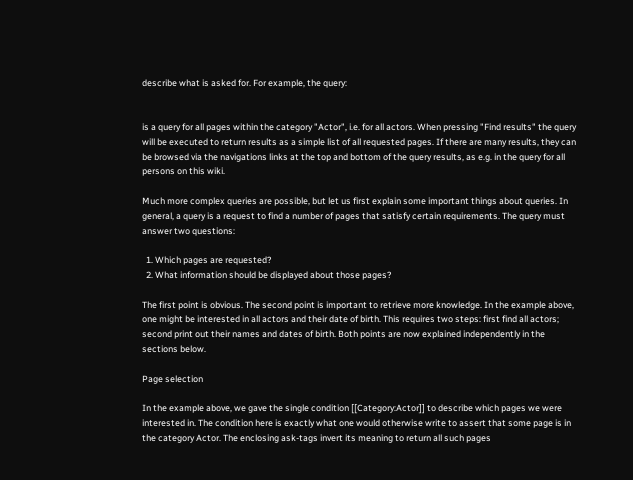describe what is asked for. For example, the query:


is a query for all pages within the category "Actor", i.e. for all actors. When pressing "Find results" the query will be executed to return results as a simple list of all requested pages. If there are many results, they can be browsed via the navigations links at the top and bottom of the query results, as e.g. in the query for all persons on this wiki.

Much more complex queries are possible, but let us first explain some important things about queries. In general, a query is a request to find a number of pages that satisfy certain requirements. The query must answer two questions:

  1. Which pages are requested?
  2. What information should be displayed about those pages?

The first point is obvious. The second point is important to retrieve more knowledge. In the example above, one might be interested in all actors and their date of birth. This requires two steps: first find all actors; second print out their names and dates of birth. Both points are now explained independently in the sections below.

Page selection

In the example above, we gave the single condition [[Category:Actor]] to describe which pages we were interested in. The condition here is exactly what one would otherwise write to assert that some page is in the category Actor. The enclosing ask-tags invert its meaning to return all such pages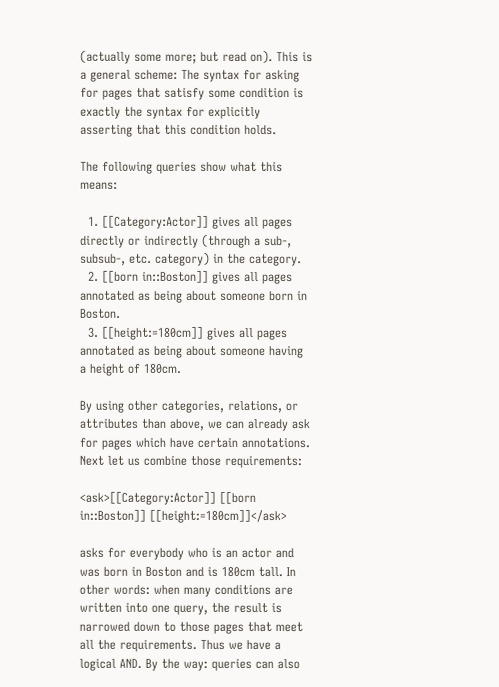(actually some more; but read on). This is a general scheme: The syntax for asking for pages that satisfy some condition is exactly the syntax for explicitly asserting that this condition holds.

The following queries show what this means:

  1. [[Category:Actor]] gives all pages directly or indirectly (through a sub-, subsub-, etc. category) in the category.
  2. [[born in::Boston]] gives all pages annotated as being about someone born in Boston.
  3. [[height:=180cm]] gives all pages annotated as being about someone having a height of 180cm.

By using other categories, relations, or attributes than above, we can already ask for pages which have certain annotations. Next let us combine those requirements:

<ask>[[Category:Actor]] [[born in::Boston]] [[height:=180cm]]</ask>

asks for everybody who is an actor and was born in Boston and is 180cm tall. In other words: when many conditions are written into one query, the result is narrowed down to those pages that meet all the requirements. Thus we have a logical AND. By the way: queries can also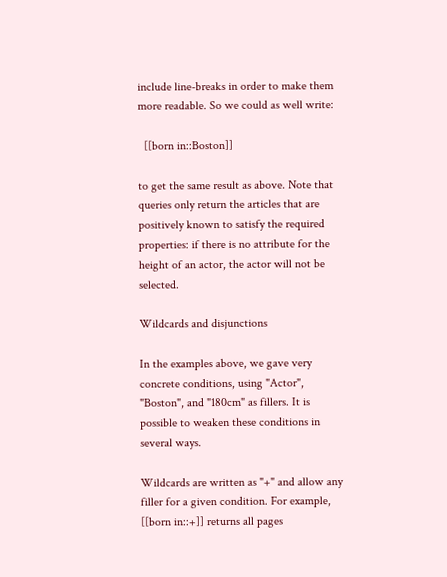include line-breaks in order to make them more readable. So we could as well write:

  [[born in::Boston]]

to get the same result as above. Note that queries only return the articles that are positively known to satisfy the required properties: if there is no attribute for the height of an actor, the actor will not be selected.

Wildcards and disjunctions

In the examples above, we gave very concrete conditions, using "Actor", "Boston", and "180cm" as fillers. It is possible to weaken these conditions in several ways.

Wildcards are written as "+" and allow any filler for a given condition. For example, [[born in::+]] returns all pages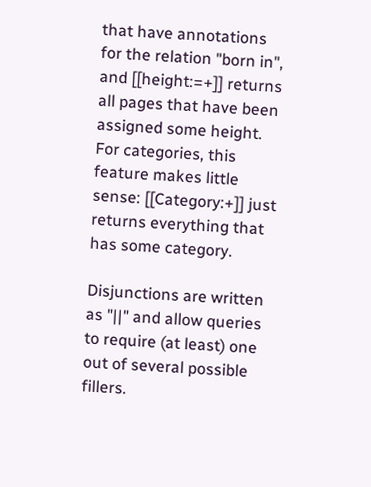that have annotations for the relation "born in", and [[height:=+]] returns all pages that have been assigned some height. For categories, this feature makes little sense: [[Category:+]] just returns everything that has some category.

Disjunctions are written as "||" and allow queries to require (at least) one out of several possible fillers.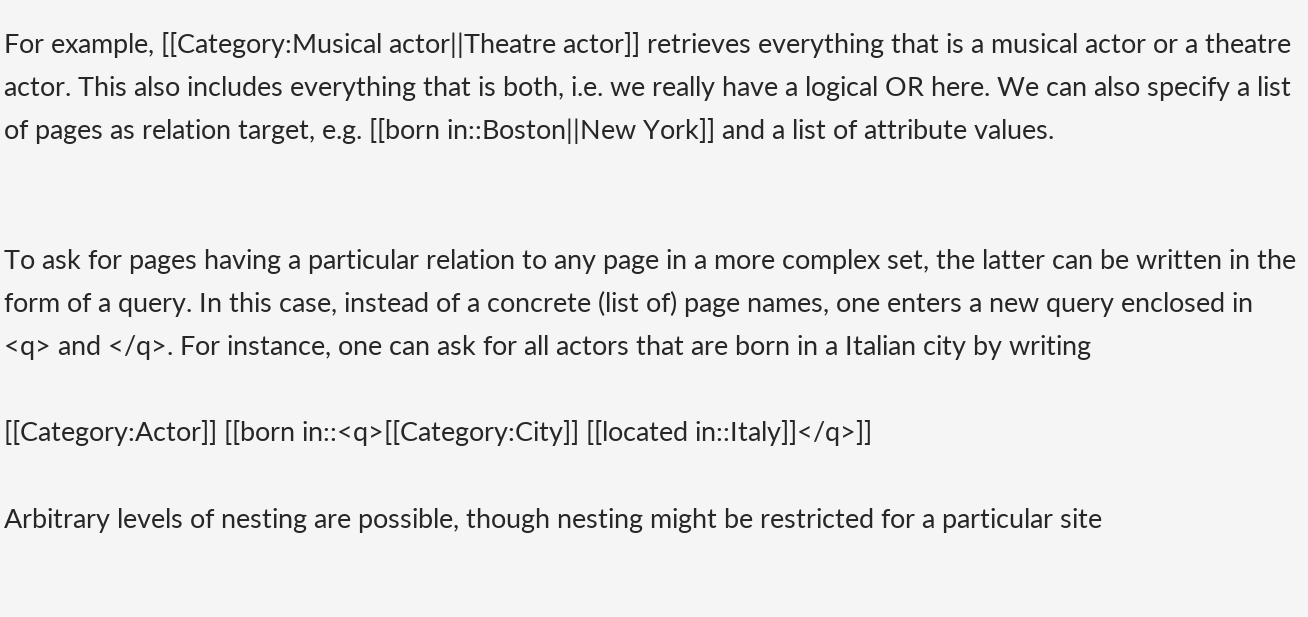For example, [[Category:Musical actor||Theatre actor]] retrieves everything that is a musical actor or a theatre actor. This also includes everything that is both, i.e. we really have a logical OR here. We can also specify a list of pages as relation target, e.g. [[born in::Boston||New York]] and a list of attribute values.


To ask for pages having a particular relation to any page in a more complex set, the latter can be written in the form of a query. In this case, instead of a concrete (list of) page names, one enters a new query enclosed in <q> and </q>. For instance, one can ask for all actors that are born in a Italian city by writing

[[Category:Actor]] [[born in::<q>[[Category:City]] [[located in::Italy]]</q>]]

Arbitrary levels of nesting are possible, though nesting might be restricted for a particular site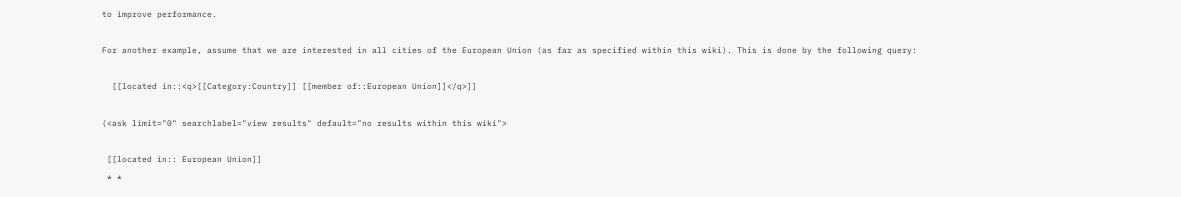to improve performance.

For another example, assume that we are interested in all cities of the European Union (as far as specified within this wiki). This is done by the following query:

  [[located in::<q>[[Category:Country]] [[member of::European Union]]</q>]]

(<ask limit="0" searchlabel="view results" default="no results within this wiki">

 [[located in:: European Union]]
 * *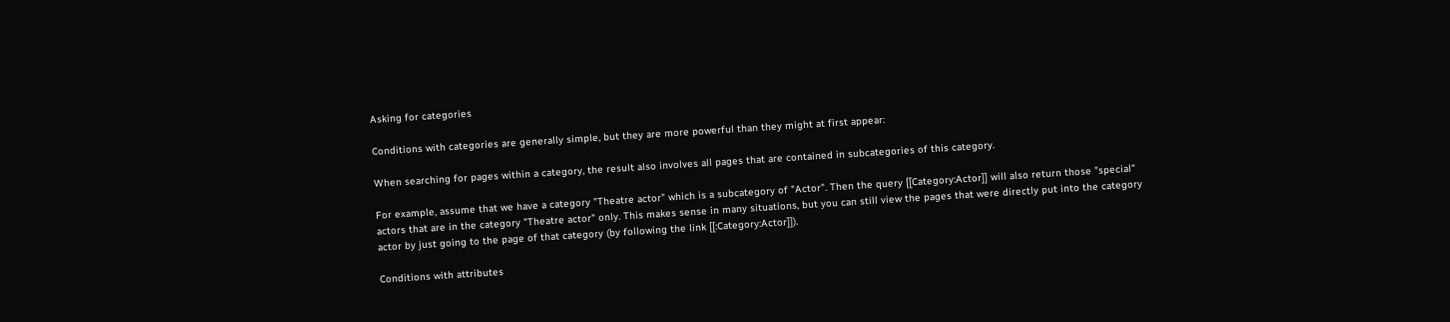Asking for categories

Conditions with categories are generally simple, but they are more powerful than they might at first appear:

When searching for pages within a category, the result also involves all pages that are contained in subcategories of this category.

For example, assume that we have a category "Theatre actor" which is a subcategory of "Actor". Then the query [[Category:Actor]] will also return those "special" actors that are in the category "Theatre actor" only. This makes sense in many situations, but you can still view the pages that were directly put into the category actor by just going to the page of that category (by following the link [[:Category:Actor]]).

Conditions with attributes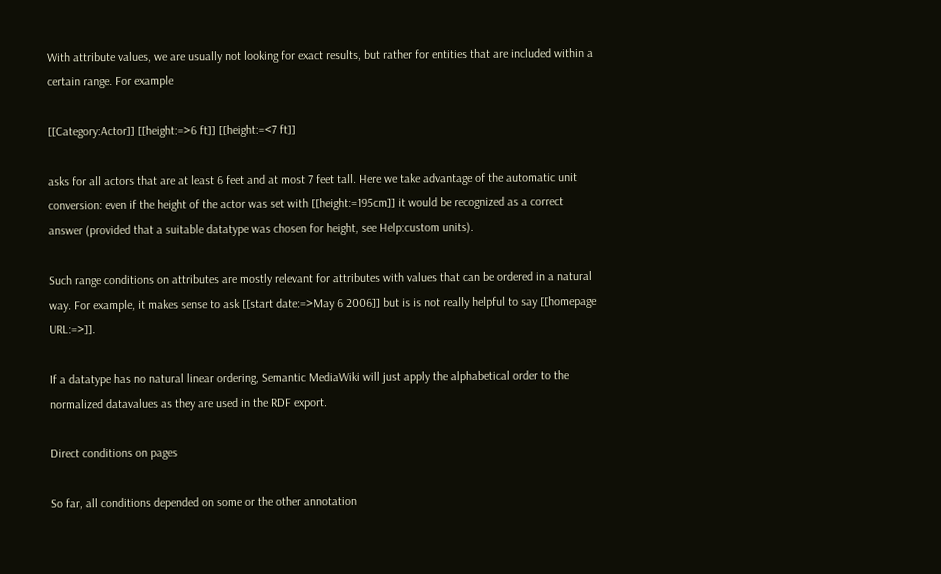With attribute values, we are usually not looking for exact results, but rather for entities that are included within a certain range. For example

[[Category:Actor]] [[height:=>6 ft]] [[height:=<7 ft]]

asks for all actors that are at least 6 feet and at most 7 feet tall. Here we take advantage of the automatic unit conversion: even if the height of the actor was set with [[height:=195cm]] it would be recognized as a correct answer (provided that a suitable datatype was chosen for height, see Help:custom units).

Such range conditions on attributes are mostly relevant for attributes with values that can be ordered in a natural way. For example, it makes sense to ask [[start date:=>May 6 2006]] but is is not really helpful to say [[homepage URL:=>]].

If a datatype has no natural linear ordering, Semantic MediaWiki will just apply the alphabetical order to the normalized datavalues as they are used in the RDF export.

Direct conditions on pages

So far, all conditions depended on some or the other annotation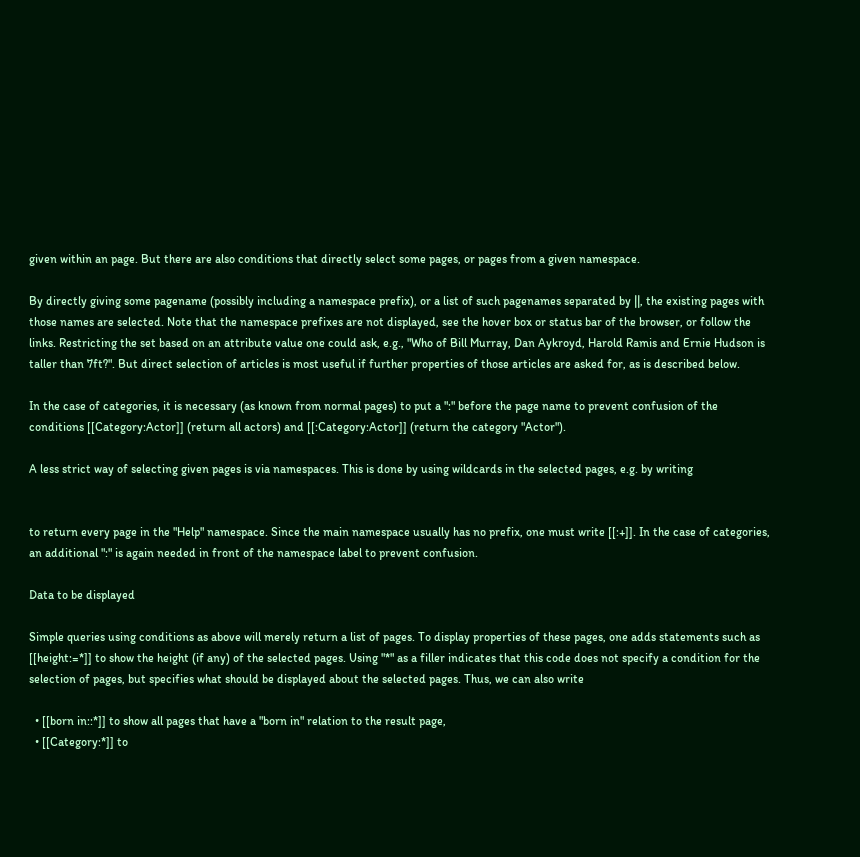given within an page. But there are also conditions that directly select some pages, or pages from a given namespace.

By directly giving some pagename (possibly including a namespace prefix), or a list of such pagenames separated by ||, the existing pages with those names are selected. Note that the namespace prefixes are not displayed, see the hover box or status bar of the browser, or follow the links. Restricting the set based on an attribute value one could ask, e.g., "Who of Bill Murray, Dan Aykroyd, Harold Ramis and Ernie Hudson is taller than 7ft?". But direct selection of articles is most useful if further properties of those articles are asked for, as is described below.

In the case of categories, it is necessary (as known from normal pages) to put a ":" before the page name to prevent confusion of the conditions [[Category:Actor]] (return all actors) and [[:Category:Actor]] (return the category "Actor").

A less strict way of selecting given pages is via namespaces. This is done by using wildcards in the selected pages, e.g. by writing


to return every page in the "Help" namespace. Since the main namespace usually has no prefix, one must write [[:+]]. In the case of categories, an additional ":" is again needed in front of the namespace label to prevent confusion.

Data to be displayed

Simple queries using conditions as above will merely return a list of pages. To display properties of these pages, one adds statements such as [[height:=*]] to show the height (if any) of the selected pages. Using "*" as a filler indicates that this code does not specify a condition for the selection of pages, but specifies what should be displayed about the selected pages. Thus, we can also write

  • [[born in::*]] to show all pages that have a "born in" relation to the result page,
  • [[Category:*]] to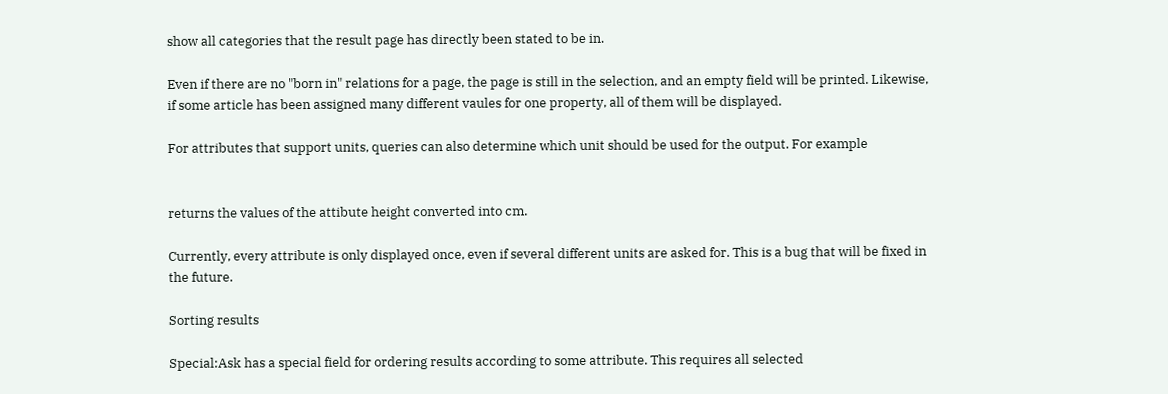show all categories that the result page has directly been stated to be in.

Even if there are no "born in" relations for a page, the page is still in the selection, and an empty field will be printed. Likewise, if some article has been assigned many different vaules for one property, all of them will be displayed.

For attributes that support units, queries can also determine which unit should be used for the output. For example


returns the values of the attibute height converted into cm.

Currently, every attribute is only displayed once, even if several different units are asked for. This is a bug that will be fixed in the future.

Sorting results

Special:Ask has a special field for ordering results according to some attribute. This requires all selected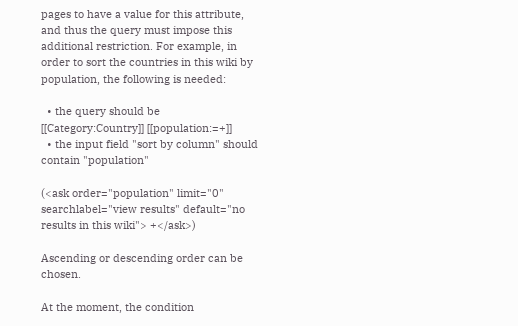pages to have a value for this attribute, and thus the query must impose this additional restriction. For example, in order to sort the countries in this wiki by population, the following is needed:

  • the query should be [[Category:Country]] [[population:=+]]
  • the input field "sort by column" should contain "population"

(<ask order="population" limit="0" searchlabel="view results" default="no results in this wiki"> +</ask>)

Ascending or descending order can be chosen.

At the moment, the condition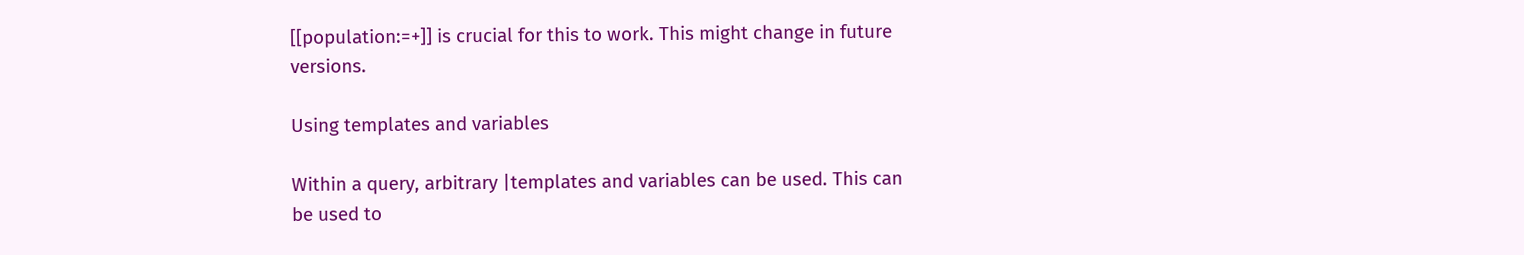[[population:=+]] is crucial for this to work. This might change in future versions.

Using templates and variables

Within a query, arbitrary |templates and variables can be used. This can be used to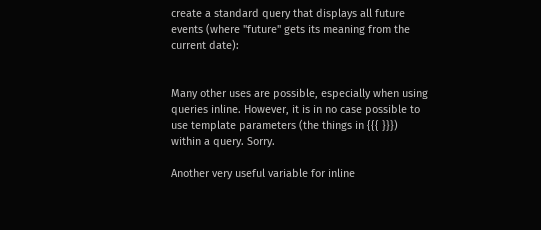create a standard query that displays all future events (where "future" gets its meaning from the current date):


Many other uses are possible, especially when using queries inline. However, it is in no case possible to use template parameters (the things in {{{ }}}) within a query. Sorry.

Another very useful variable for inline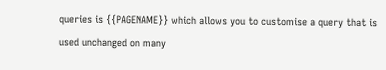queries is {{PAGENAME}} which allows you to customise a query that is used unchanged on many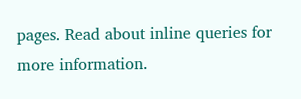pages. Read about inline queries for more information.